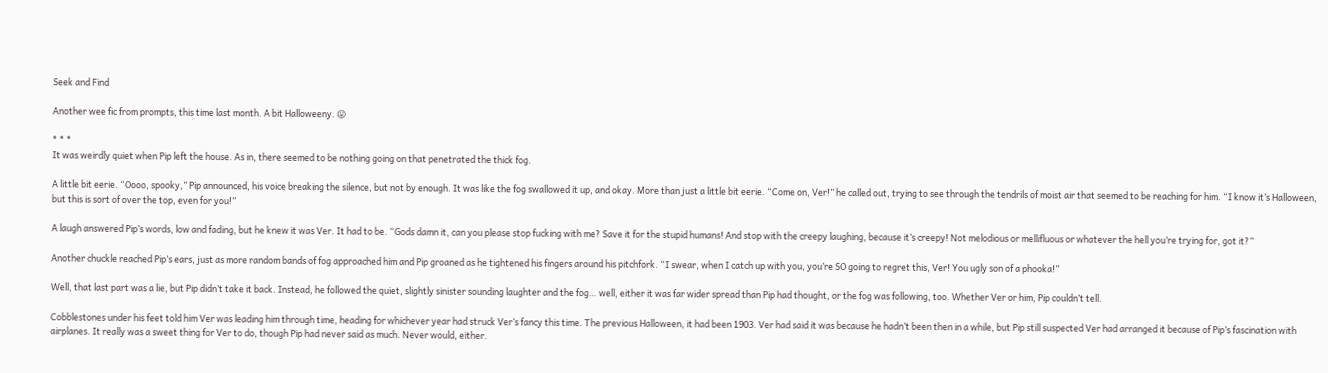Seek and Find

Another wee fic from prompts, this time last month. A bit Halloweeny. 😛

* * *
It was weirdly quiet when Pip left the house. As in, there seemed to be nothing going on that penetrated the thick fog.

A little bit eerie. “Oooo, spooky,” Pip announced, his voice breaking the silence, but not by enough. It was like the fog swallowed it up, and okay. More than just a little bit eerie. “Come on, Ver!” he called out, trying to see through the tendrils of moist air that seemed to be reaching for him. “I know it’s Halloween, but this is sort of over the top, even for you!”

A laugh answered Pip’s words, low and fading, but he knew it was Ver. It had to be. “Gods damn it, can you please stop fucking with me? Save it for the stupid humans! And stop with the creepy laughing, because it’s creepy! Not melodious or mellifluous or whatever the hell you’re trying for, got it?”

Another chuckle reached Pip’s ears, just as more random bands of fog approached him and Pip groaned as he tightened his fingers around his pitchfork. “I swear, when I catch up with you, you’re SO going to regret this, Ver! You ugly son of a phooka!”

Well, that last part was a lie, but Pip didn’t take it back. Instead, he followed the quiet, slightly sinister sounding laughter and the fog… well, either it was far wider spread than Pip had thought, or the fog was following, too. Whether Ver or him, Pip couldn’t tell.

Cobblestones under his feet told him Ver was leading him through time, heading for whichever year had struck Ver’s fancy this time. The previous Halloween, it had been 1903. Ver had said it was because he hadn’t been then in a while, but Pip still suspected Ver had arranged it because of Pip’s fascination with airplanes. It really was a sweet thing for Ver to do, though Pip had never said as much. Never would, either.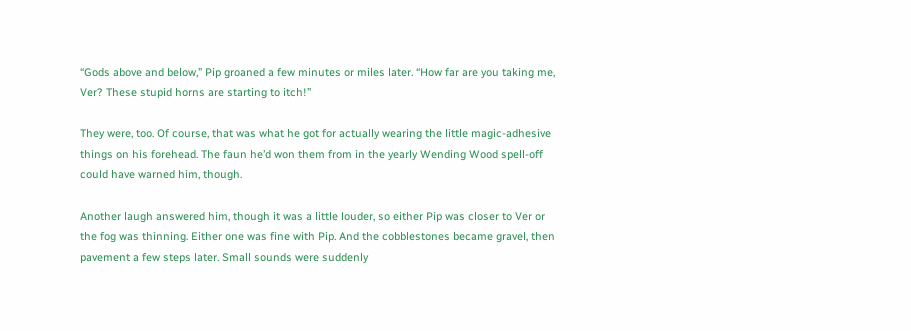“Gods above and below,” Pip groaned a few minutes or miles later. “How far are you taking me, Ver? These stupid horns are starting to itch!”

They were, too. Of course, that was what he got for actually wearing the little magic-adhesive things on his forehead. The faun he’d won them from in the yearly Wending Wood spell-off could have warned him, though.

Another laugh answered him, though it was a little louder, so either Pip was closer to Ver or the fog was thinning. Either one was fine with Pip. And the cobblestones became gravel, then pavement a few steps later. Small sounds were suddenly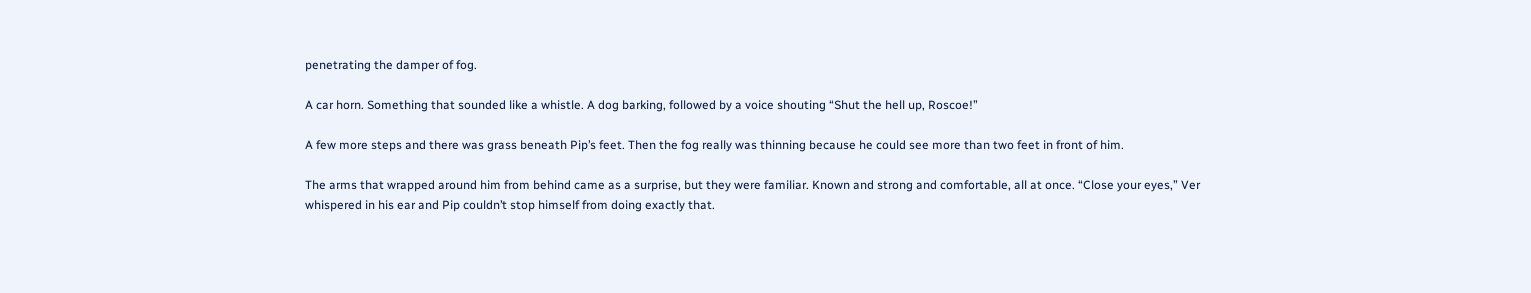penetrating the damper of fog.

A car horn. Something that sounded like a whistle. A dog barking, followed by a voice shouting “Shut the hell up, Roscoe!”

A few more steps and there was grass beneath Pip’s feet. Then the fog really was thinning because he could see more than two feet in front of him.

The arms that wrapped around him from behind came as a surprise, but they were familiar. Known and strong and comfortable, all at once. “Close your eyes,” Ver whispered in his ear and Pip couldn’t stop himself from doing exactly that.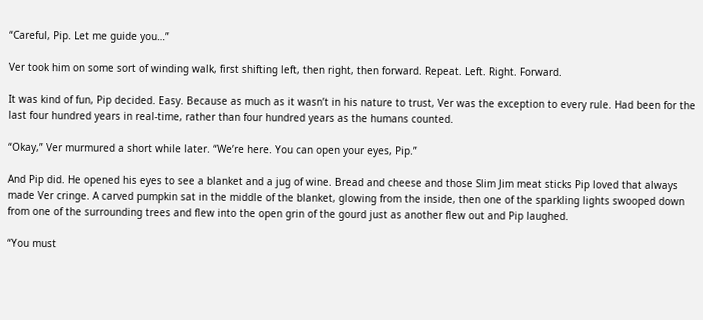“Careful, Pip. Let me guide you…”

Ver took him on some sort of winding walk, first shifting left, then right, then forward. Repeat. Left. Right. Forward.

It was kind of fun, Pip decided. Easy. Because as much as it wasn’t in his nature to trust, Ver was the exception to every rule. Had been for the last four hundred years in real-time, rather than four hundred years as the humans counted.

“Okay,” Ver murmured a short while later. “We’re here. You can open your eyes, Pip.”

And Pip did. He opened his eyes to see a blanket and a jug of wine. Bread and cheese and those Slim Jim meat sticks Pip loved that always made Ver cringe. A carved pumpkin sat in the middle of the blanket, glowing from the inside, then one of the sparkling lights swooped down from one of the surrounding trees and flew into the open grin of the gourd just as another flew out and Pip laughed.

“You must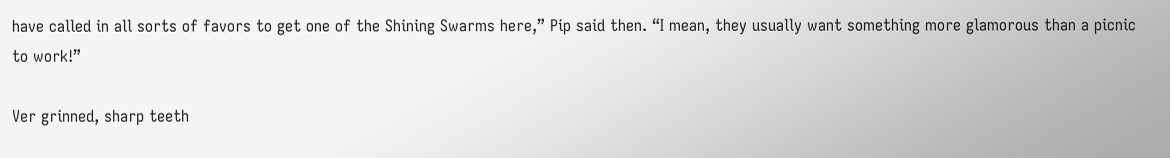have called in all sorts of favors to get one of the Shining Swarms here,” Pip said then. “I mean, they usually want something more glamorous than a picnic to work!”

Ver grinned, sharp teeth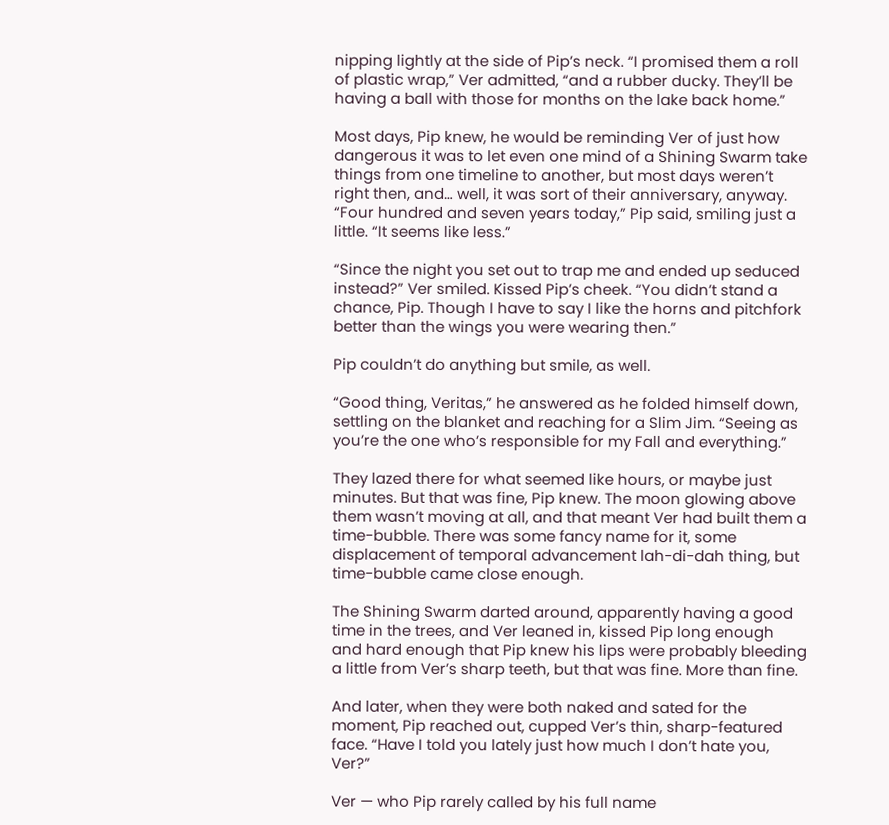nipping lightly at the side of Pip’s neck. “I promised them a roll of plastic wrap,” Ver admitted, “and a rubber ducky. They’ll be having a ball with those for months on the lake back home.”

Most days, Pip knew, he would be reminding Ver of just how dangerous it was to let even one mind of a Shining Swarm take things from one timeline to another, but most days weren’t right then, and… well, it was sort of their anniversary, anyway. “Four hundred and seven years today,” Pip said, smiling just a little. “It seems like less.”

“Since the night you set out to trap me and ended up seduced instead?” Ver smiled. Kissed Pip’s cheek. “You didn’t stand a chance, Pip. Though I have to say I like the horns and pitchfork better than the wings you were wearing then.”

Pip couldn’t do anything but smile, as well.

“Good thing, Veritas,” he answered as he folded himself down, settling on the blanket and reaching for a Slim Jim. “Seeing as you’re the one who’s responsible for my Fall and everything.”

They lazed there for what seemed like hours, or maybe just minutes. But that was fine, Pip knew. The moon glowing above them wasn’t moving at all, and that meant Ver had built them a time-bubble. There was some fancy name for it, some displacement of temporal advancement lah-di-dah thing, but time-bubble came close enough.

The Shining Swarm darted around, apparently having a good time in the trees, and Ver leaned in, kissed Pip long enough and hard enough that Pip knew his lips were probably bleeding a little from Ver’s sharp teeth, but that was fine. More than fine.

And later, when they were both naked and sated for the moment, Pip reached out, cupped Ver’s thin, sharp-featured face. “Have I told you lately just how much I don’t hate you, Ver?”

Ver — who Pip rarely called by his full name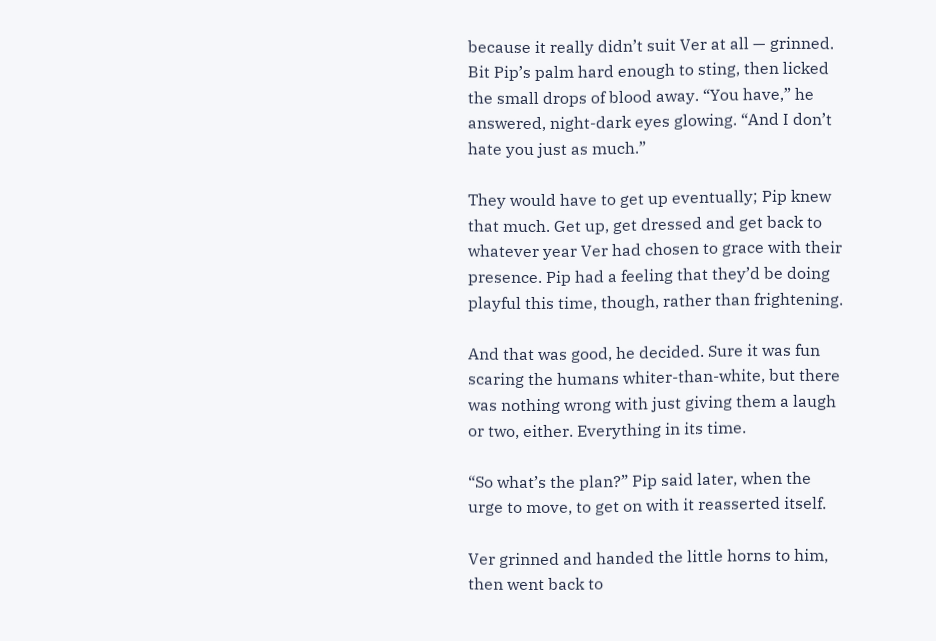because it really didn’t suit Ver at all — grinned. Bit Pip’s palm hard enough to sting, then licked the small drops of blood away. “You have,” he answered, night-dark eyes glowing. “And I don’t hate you just as much.”

They would have to get up eventually; Pip knew that much. Get up, get dressed and get back to whatever year Ver had chosen to grace with their presence. Pip had a feeling that they’d be doing playful this time, though, rather than frightening.

And that was good, he decided. Sure it was fun scaring the humans whiter-than-white, but there was nothing wrong with just giving them a laugh or two, either. Everything in its time.

“So what’s the plan?” Pip said later, when the urge to move, to get on with it reasserted itself.

Ver grinned and handed the little horns to him, then went back to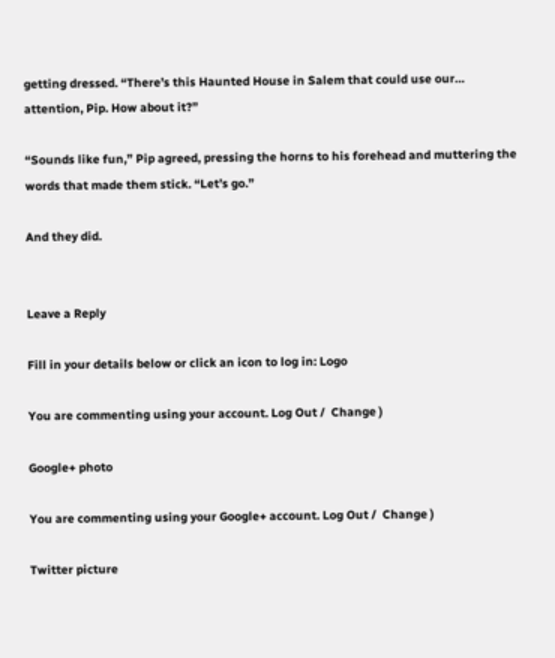getting dressed. “There’s this Haunted House in Salem that could use our… attention, Pip. How about it?”

“Sounds like fun,” Pip agreed, pressing the horns to his forehead and muttering the words that made them stick. “Let’s go.”

And they did.


Leave a Reply

Fill in your details below or click an icon to log in: Logo

You are commenting using your account. Log Out /  Change )

Google+ photo

You are commenting using your Google+ account. Log Out /  Change )

Twitter picture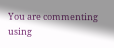You are commenting using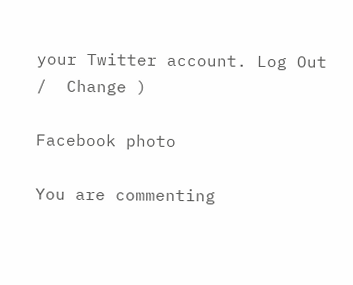your Twitter account. Log Out /  Change )

Facebook photo

You are commenting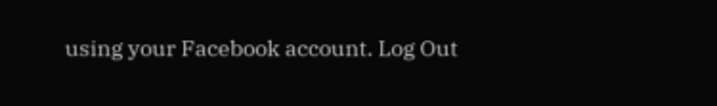using your Facebook account. Log Out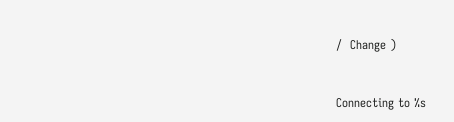/  Change )


Connecting to %s